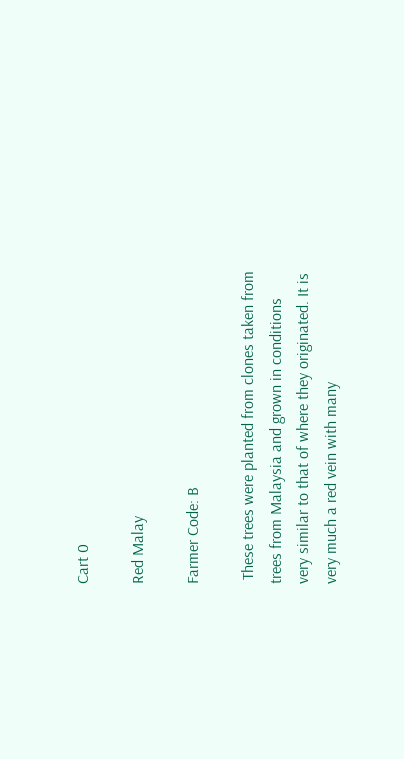Cart 0

Red Malay

Farmer Code: B

 These trees were planted from clones taken from trees from Malaysia and grown in conditions very similar to that of where they originated. It is very much a red vein with many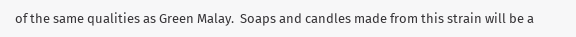of the same qualities as Green Malay.  Soaps and candles made from this strain will be a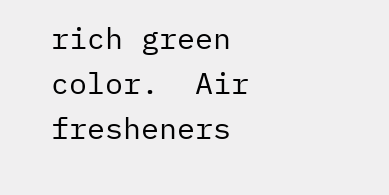rich green color.  Air fresheners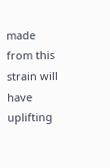made from this strain will have uplifting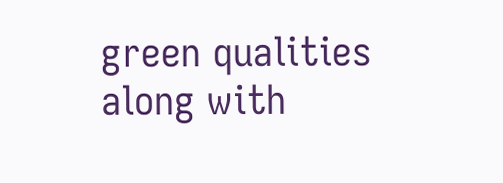green qualities along with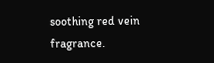soothing red vein fragrance.